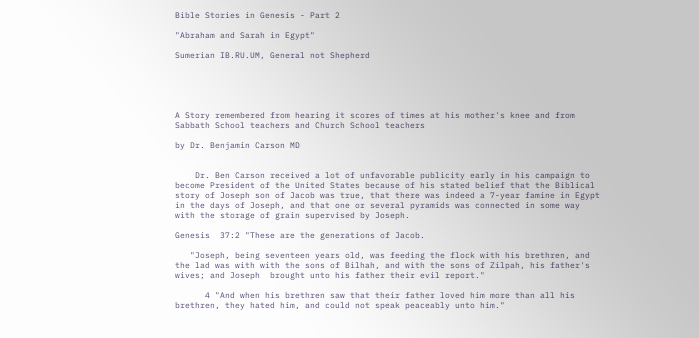Bible Stories in Genesis - Part 2

"Abraham and Sarah in Egypt"

Sumerian IB.RU.UM, General not Shepherd





A Story remembered from hearing it scores of times at his mother's knee and from Sabbath School teachers and Church School teachers

by Dr. Benjamin Carson MD


    Dr. Ben Carson received a lot of unfavorable publicity early in his campaign to become President of the United States because of his stated belief that the Biblical story of Joseph son of Jacob was true, that there was indeed a 7-year famine in Egypt in the days of Joseph, and that one or several pyramids was connected in some way with the storage of grain supervised by Joseph.

Genesis  37:2 "These are the generations of Jacob.

   "Joseph, being seventeen years old, was feeding the flock with his brethren, and the lad was with with the sons of Bilhah, and with the sons of Zilpah, his father's wives; and Joseph  brought unto his father their evil report."

      4 "And when his brethren saw that their father loved him more than all his brethren, they hated him, and could not speak peaceably unto him."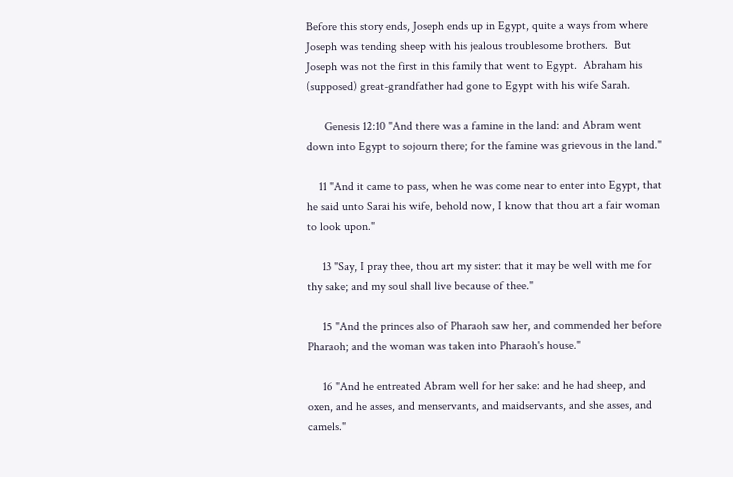Before this story ends, Joseph ends up in Egypt, quite a ways from where Joseph was tending sheep with his jealous troublesome brothers.  But Joseph was not the first in this family that went to Egypt.  Abraham his (supposed) great-grandfather had gone to Egypt with his wife Sarah.

      Genesis 12:10 "And there was a famine in the land: and Abram went down into Egypt to sojourn there; for the famine was grievous in the land."

    11 "And it came to pass, when he was come near to enter into Egypt, that he said unto Sarai his wife, behold now, I know that thou art a fair woman to look upon."

     13 "Say, I pray thee, thou art my sister: that it may be well with me for thy sake; and my soul shall live because of thee."

     15 "And the princes also of Pharaoh saw her, and commended her before Pharaoh; and the woman was taken into Pharaoh's house."

     16 "And he entreated Abram well for her sake: and he had sheep, and oxen, and he asses, and menservants, and maidservants, and she asses, and camels."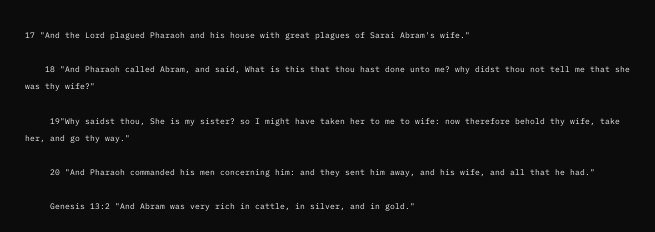17 "And the Lord plagued Pharaoh and his house with great plagues of Sarai Abram's wife."

    18 "And Pharaoh called Abram, and said, What is this that thou hast done unto me? why didst thou not tell me that she was thy wife?"

     19"Why saidst thou, She is my sister? so I might have taken her to me to wife: now therefore behold thy wife, take her, and go thy way."

     20 "And Pharaoh commanded his men concerning him: and they sent him away, and his wife, and all that he had."

     Genesis 13:2 "And Abram was very rich in cattle, in silver, and in gold."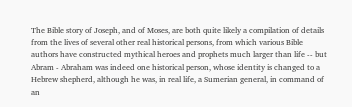The Bible story of Joseph, and of Moses, are both quite likely a compilation of details from the lives of several other real historical persons, from which various Bible authors have constructed mythical heroes and prophets much larger than life -- but Abram - Abraham was indeed one historical person, whose identity is changed to a Hebrew shepherd, although he was, in real life, a Sumerian general, in command of an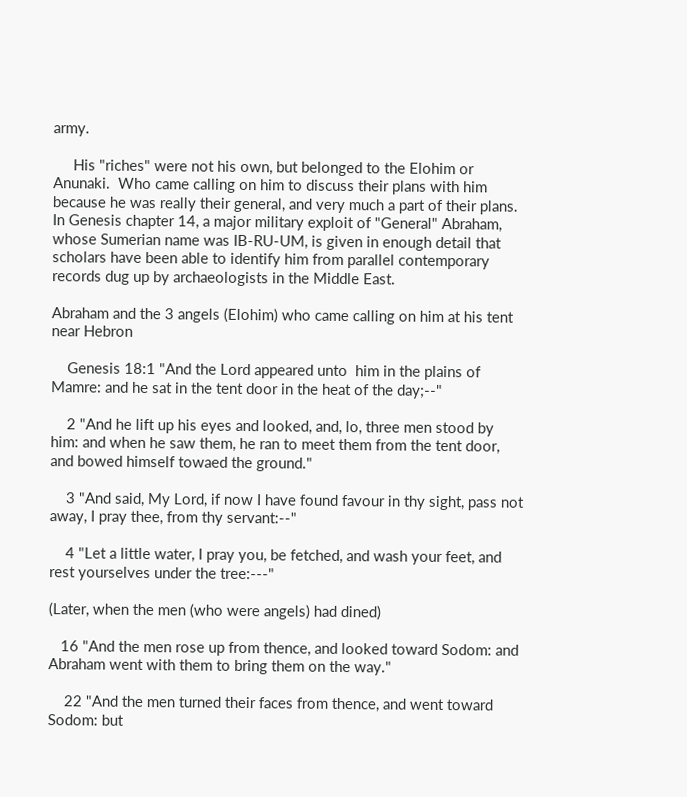army.

     His "riches" were not his own, but belonged to the Elohim or Anunaki.  Who came calling on him to discuss their plans with him because he was really their general, and very much a part of their plans.  In Genesis chapter 14, a major military exploit of "General" Abraham, whose Sumerian name was IB-RU-UM, is given in enough detail that scholars have been able to identify him from parallel contemporary records dug up by archaeologists in the Middle East.

Abraham and the 3 angels (Elohim) who came calling on him at his tent near Hebron

    Genesis 18:1 "And the Lord appeared unto  him in the plains of Mamre: and he sat in the tent door in the heat of the day;--"

    2 "And he lift up his eyes and looked, and, lo, three men stood by him: and when he saw them, he ran to meet them from the tent door, and bowed himself towaed the ground."

    3 "And said, My Lord, if now I have found favour in thy sight, pass not away, I pray thee, from thy servant:--"

    4 "Let a little water, I pray you, be fetched, and wash your feet, and rest yourselves under the tree:---"

(Later, when the men (who were angels) had dined)

   16 "And the men rose up from thence, and looked toward Sodom: and Abraham went with them to bring them on the way."

    22 "And the men turned their faces from thence, and went toward Sodom: but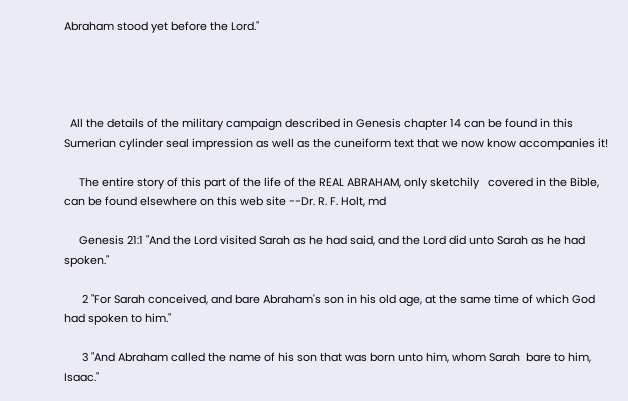Abraham stood yet before the Lord."




  All the details of the military campaign described in Genesis chapter 14 can be found in this Sumerian cylinder seal impression as well as the cuneiform text that we now know accompanies it!

     The entire story of this part of the life of the REAL ABRAHAM, only sketchily   covered in the Bible, can be found elsewhere on this web site --Dr. R. F. Holt, md

     Genesis 21:1 "And the Lord visited Sarah as he had said, and the Lord did unto Sarah as he had spoken."

      2 "For Sarah conceived, and bare Abraham's son in his old age, at the same time of which God had spoken to him."

      3 "And Abraham called the name of his son that was born unto him, whom Sarah  bare to him, Isaac."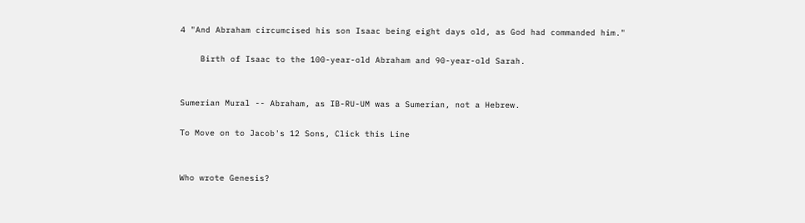4 "And Abraham circumcised his son Isaac being eight days old, as God had commanded him."

    Birth of Isaac to the 100-year-old Abraham and 90-year-old Sarah.


Sumerian Mural -- Abraham, as IB-RU-UM was a Sumerian, not a Hebrew.

To Move on to Jacob's 12 Sons, Click this Line


Who wrote Genesis?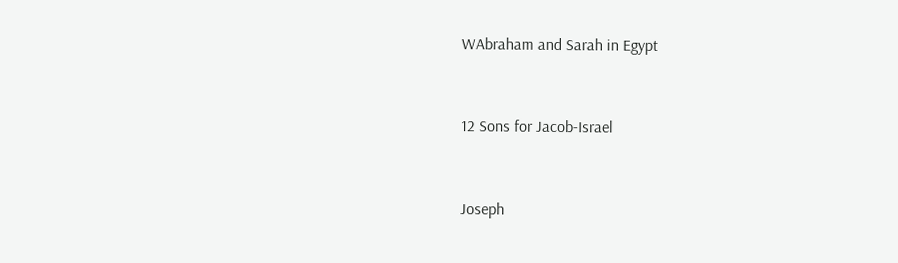WAbraham and Sarah in Egypt


12 Sons for Jacob-Israel


Joseph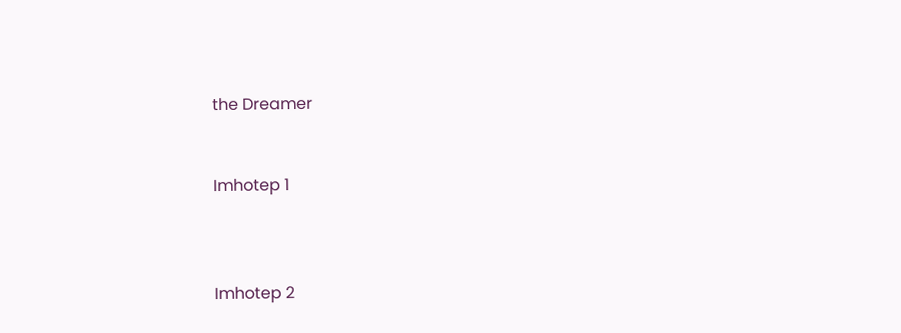the Dreamer


Imhotep 1



Imhotep 2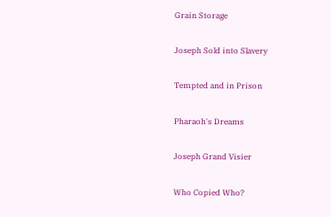Grain Storage


Joseph Sold into Slavery


Tempted and in Prison


Pharaoh's Dreams


Joseph Grand Visier


Who Copied Who?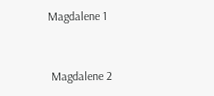Magdalene 1


 Magdalene 2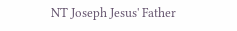NT Joseph Jesus' Father